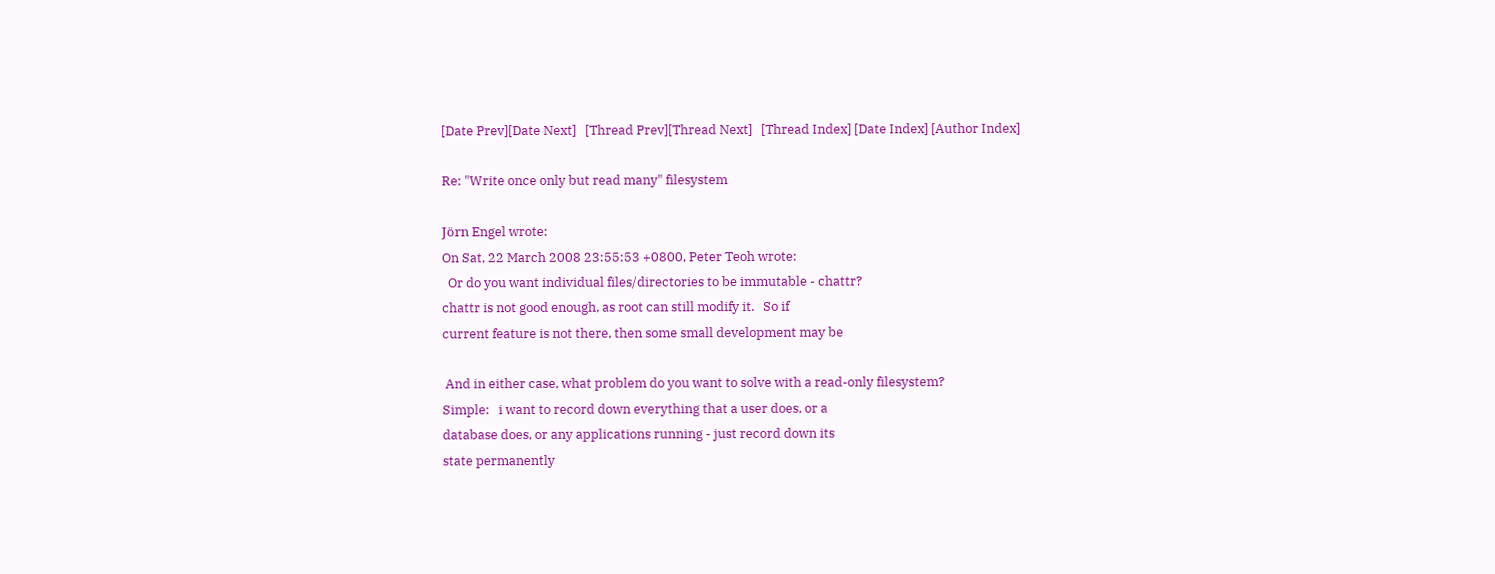[Date Prev][Date Next]   [Thread Prev][Thread Next]   [Thread Index] [Date Index] [Author Index]

Re: "Write once only but read many" filesystem

Jörn Engel wrote:
On Sat, 22 March 2008 23:55:53 +0800, Peter Teoh wrote:
  Or do you want individual files/directories to be immutable - chattr?
chattr is not good enough, as root can still modify it.   So if
current feature is not there, then some small development may be

 And in either case, what problem do you want to solve with a read-only filesystem?
Simple:   i want to record down everything that a user does, or a
database does, or any applications running - just record down its
state permanently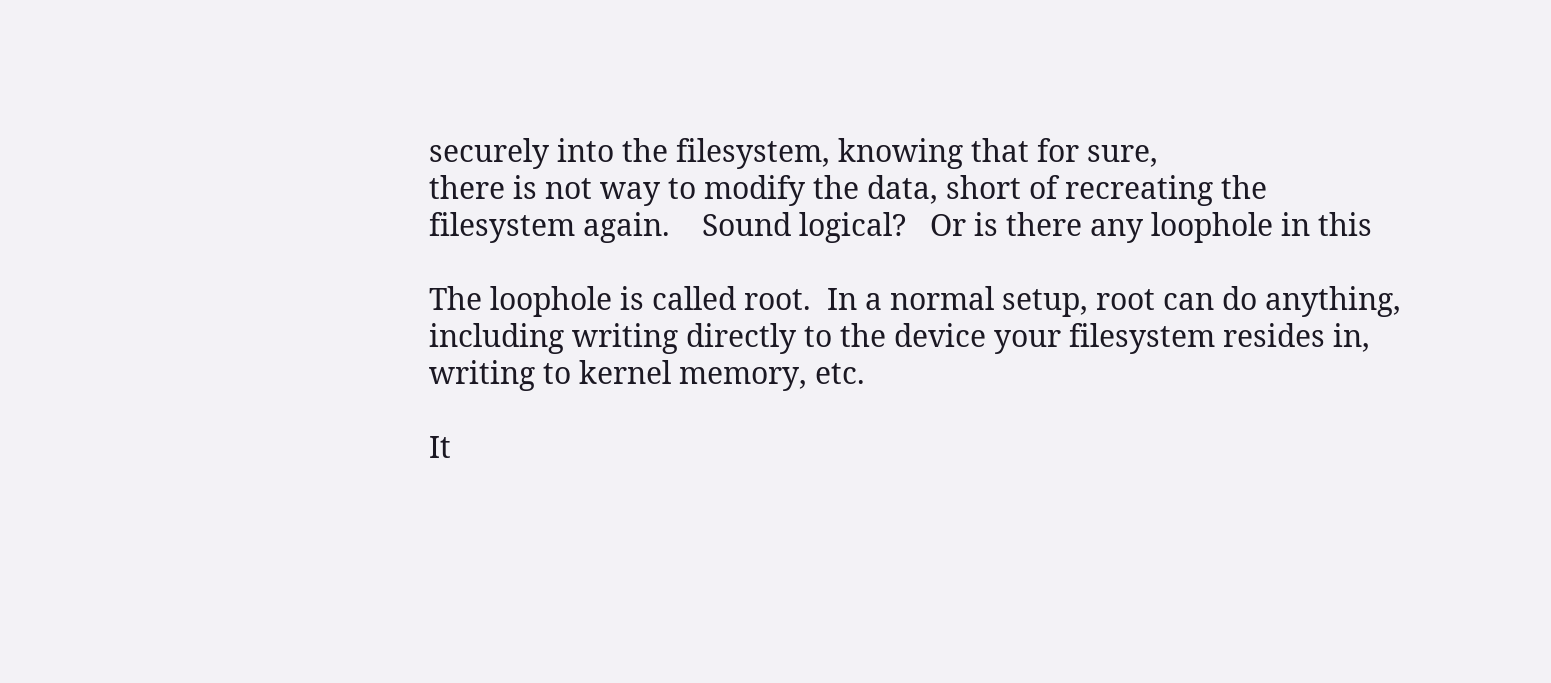securely into the filesystem, knowing that for sure,
there is not way to modify the data, short of recreating the
filesystem again.    Sound logical?   Or is there any loophole in this

The loophole is called root.  In a normal setup, root can do anything,
including writing directly to the device your filesystem resides in,
writing to kernel memory, etc.

It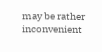may be rather inconvenient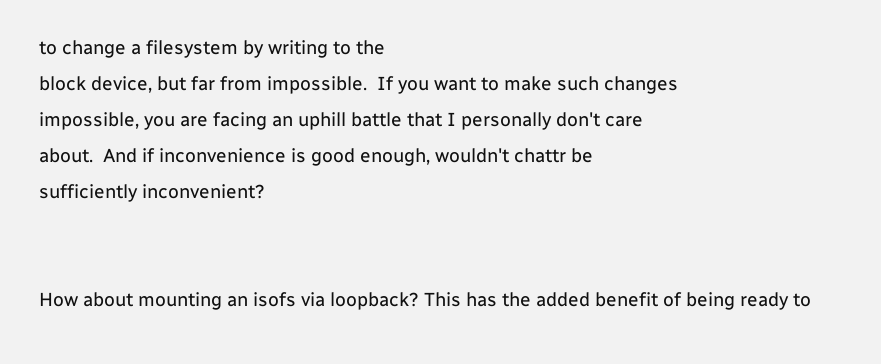to change a filesystem by writing to the
block device, but far from impossible.  If you want to make such changes
impossible, you are facing an uphill battle that I personally don't care
about.  And if inconvenience is good enough, wouldn't chattr be
sufficiently inconvenient?


How about mounting an isofs via loopback? This has the added benefit of being ready to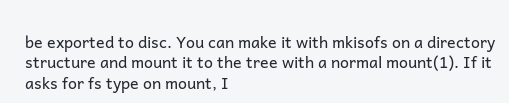be exported to disc. You can make it with mkisofs on a directory structure and mount it to the tree with a normal mount(1). If it asks for fs type on mount, I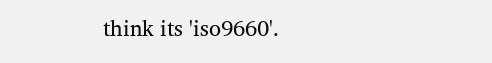think its 'iso9660'.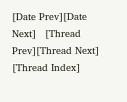[Date Prev][Date Next]   [Thread Prev][Thread Next]   [Thread Index]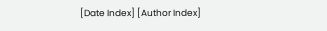[Date Index] [Author Index]